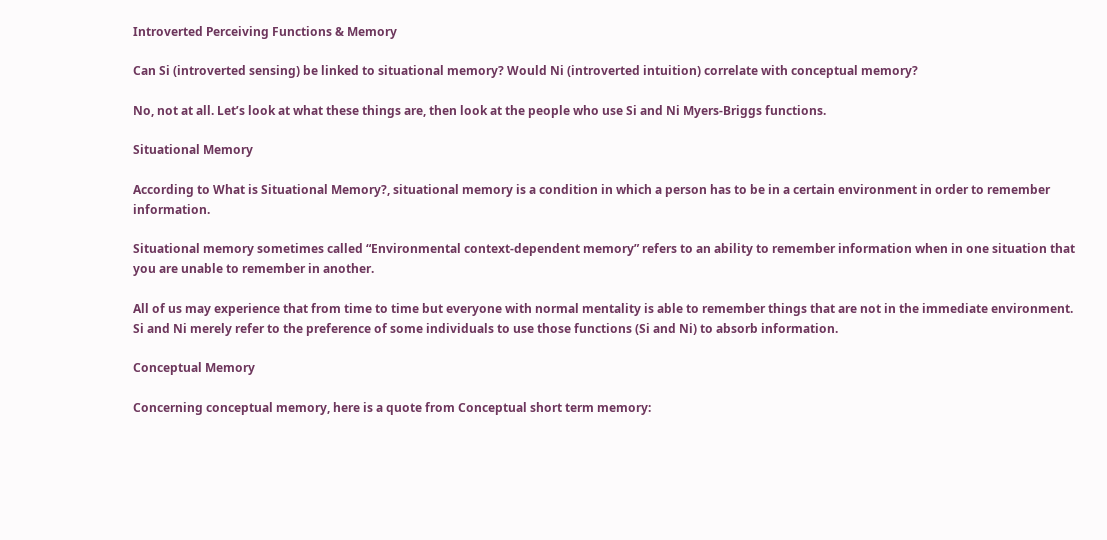Introverted Perceiving Functions & Memory

Can Si (introverted sensing) be linked to situational memory? Would Ni (introverted intuition) correlate with conceptual memory?

No, not at all. Let’s look at what these things are, then look at the people who use Si and Ni Myers-Briggs functions.

Situational Memory

According to What is Situational Memory?, situational memory is a condition in which a person has to be in a certain environment in order to remember information.

Situational memory sometimes called “Environmental context-dependent memory” refers to an ability to remember information when in one situation that you are unable to remember in another.

All of us may experience that from time to time but everyone with normal mentality is able to remember things that are not in the immediate environment. Si and Ni merely refer to the preference of some individuals to use those functions (Si and Ni) to absorb information.

Conceptual Memory

Concerning conceptual memory, here is a quote from Conceptual short term memory: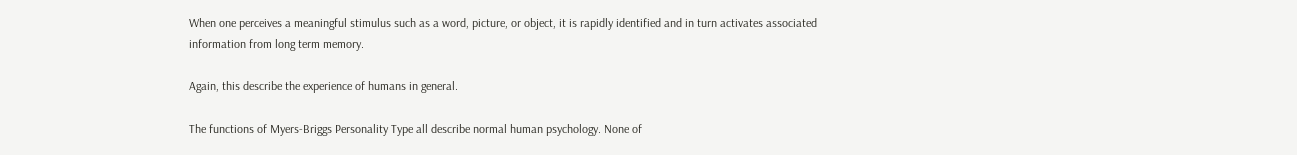When one perceives a meaningful stimulus such as a word, picture, or object, it is rapidly identified and in turn activates associated information from long term memory.

Again, this describe the experience of humans in general.

The functions of Myers-Briggs Personality Type all describe normal human psychology. None of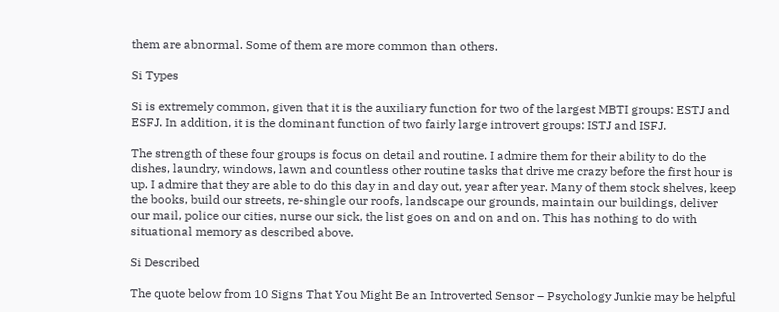them are abnormal. Some of them are more common than others.

Si Types

Si is extremely common, given that it is the auxiliary function for two of the largest MBTI groups: ESTJ and ESFJ. In addition, it is the dominant function of two fairly large introvert groups: ISTJ and ISFJ.

The strength of these four groups is focus on detail and routine. I admire them for their ability to do the dishes, laundry, windows, lawn and countless other routine tasks that drive me crazy before the first hour is up. I admire that they are able to do this day in and day out, year after year. Many of them stock shelves, keep the books, build our streets, re-shingle our roofs, landscape our grounds, maintain our buildings, deliver our mail, police our cities, nurse our sick, the list goes on and on and on. This has nothing to do with situational memory as described above.

Si Described

The quote below from 10 Signs That You Might Be an Introverted Sensor – Psychology Junkie may be helpful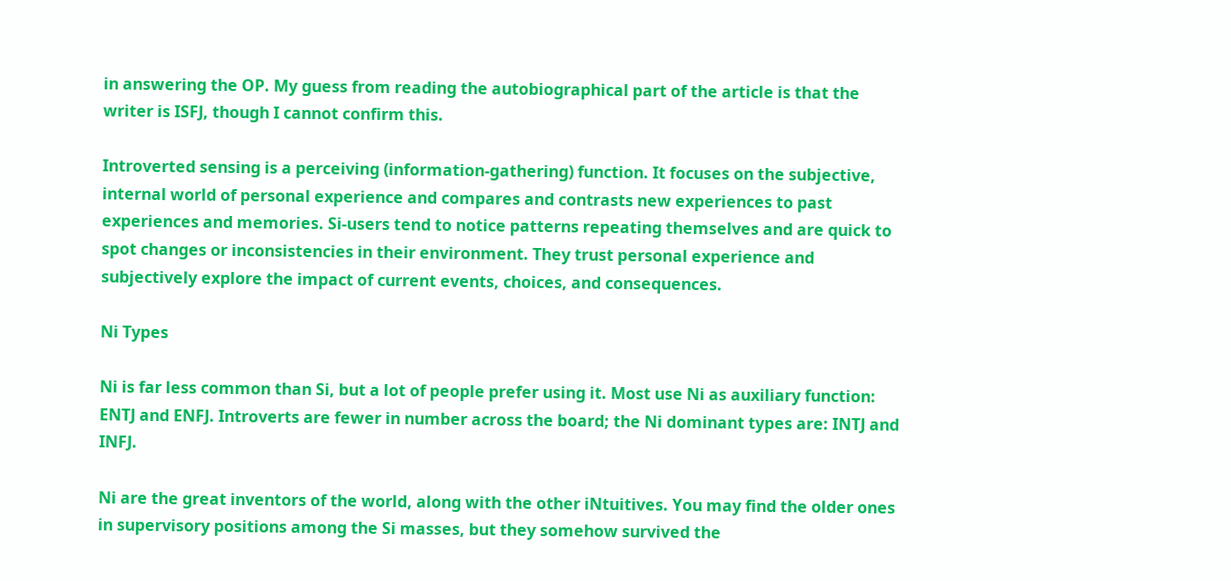in answering the OP. My guess from reading the autobiographical part of the article is that the writer is ISFJ, though I cannot confirm this.

Introverted sensing is a perceiving (information-gathering) function. It focuses on the subjective, internal world of personal experience and compares and contrasts new experiences to past experiences and memories. Si-users tend to notice patterns repeating themselves and are quick to spot changes or inconsistencies in their environment. They trust personal experience and subjectively explore the impact of current events, choices, and consequences.

Ni Types

Ni is far less common than Si, but a lot of people prefer using it. Most use Ni as auxiliary function: ENTJ and ENFJ. Introverts are fewer in number across the board; the Ni dominant types are: INTJ and INFJ.

Ni are the great inventors of the world, along with the other iNtuitives. You may find the older ones in supervisory positions among the Si masses, but they somehow survived the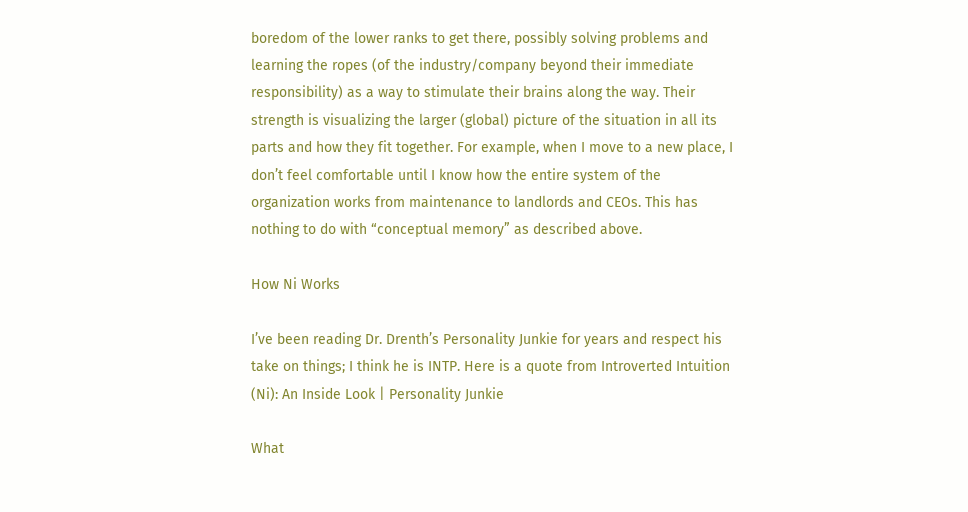boredom of the lower ranks to get there, possibly solving problems and learning the ropes (of the industry/company beyond their immediate responsibility) as a way to stimulate their brains along the way. Their strength is visualizing the larger (global) picture of the situation in all its parts and how they fit together. For example, when I move to a new place, I don’t feel comfortable until I know how the entire system of the organization works from maintenance to landlords and CEOs. This has nothing to do with “conceptual memory” as described above.

How Ni Works

I’ve been reading Dr. Drenth’s Personality Junkie for years and respect his take on things; I think he is INTP. Here is a quote from Introverted Intuition (Ni): An Inside Look | Personality Junkie

What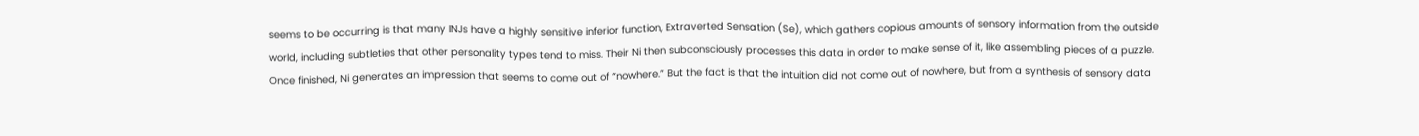seems to be occurring is that many INJs have a highly sensitive inferior function, Extraverted Sensation (Se), which gathers copious amounts of sensory information from the outside world, including subtleties that other personality types tend to miss. Their Ni then subconsciously processes this data in order to make sense of it, like assembling pieces of a puzzle. Once finished, Ni generates an impression that seems to come out of “nowhere.” But the fact is that the intuition did not come out of nowhere, but from a synthesis of sensory data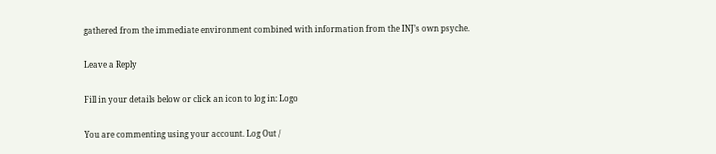gathered from the immediate environment combined with information from the INJ’s own psyche.

Leave a Reply

Fill in your details below or click an icon to log in: Logo

You are commenting using your account. Log Out /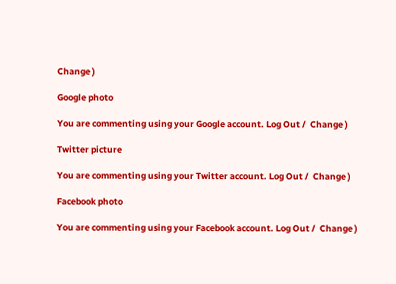Change )

Google photo

You are commenting using your Google account. Log Out /  Change )

Twitter picture

You are commenting using your Twitter account. Log Out /  Change )

Facebook photo

You are commenting using your Facebook account. Log Out /  Change )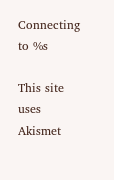Connecting to %s

This site uses Akismet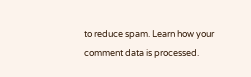to reduce spam. Learn how your comment data is processed.